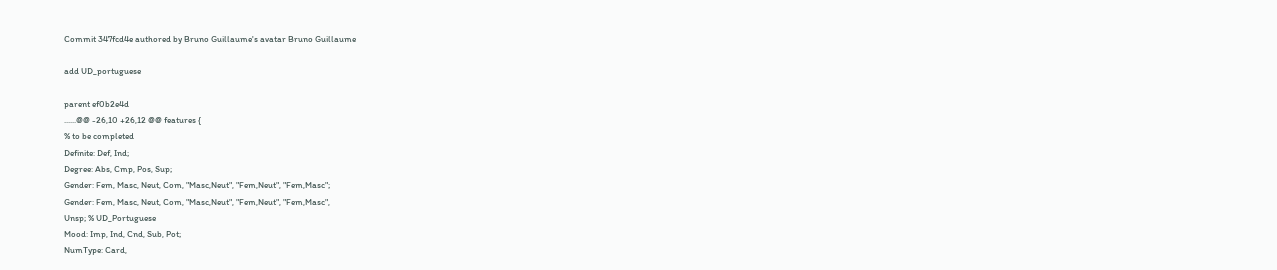Commit 347fcd4e authored by Bruno Guillaume's avatar Bruno Guillaume

add UD_portuguese

parent ef0b2e4d
......@@ -26,10 +26,12 @@ features {
% to be completed
Definite: Def, Ind;
Degree: Abs, Cmp, Pos, Sup;
Gender: Fem, Masc, Neut, Com, "Masc,Neut", "Fem,Neut", "Fem,Masc";
Gender: Fem, Masc, Neut, Com, "Masc,Neut", "Fem,Neut", "Fem,Masc",
Unsp; % UD_Portuguese
Mood: Imp, Ind, Cnd, Sub, Pot;
NumType: Card,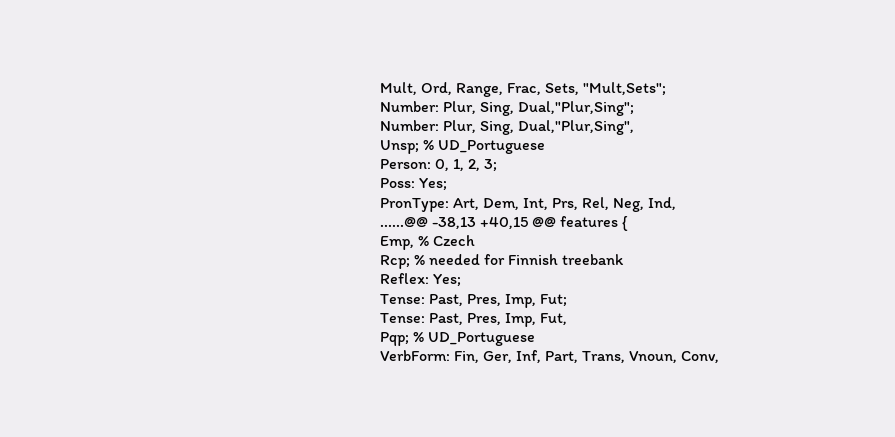Mult, Ord, Range, Frac, Sets, "Mult,Sets";
Number: Plur, Sing, Dual,"Plur,Sing";
Number: Plur, Sing, Dual,"Plur,Sing",
Unsp; % UD_Portuguese
Person: 0, 1, 2, 3;
Poss: Yes;
PronType: Art, Dem, Int, Prs, Rel, Neg, Ind,
......@@ -38,13 +40,15 @@ features {
Emp, % Czech
Rcp; % needed for Finnish treebank
Reflex: Yes;
Tense: Past, Pres, Imp, Fut;
Tense: Past, Pres, Imp, Fut,
Pqp; % UD_Portuguese
VerbForm: Fin, Ger, Inf, Part, Trans, Vnoun, Conv,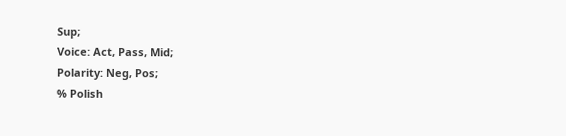Sup;
Voice: Act, Pass, Mid;
Polarity: Neg, Pos;
% Polish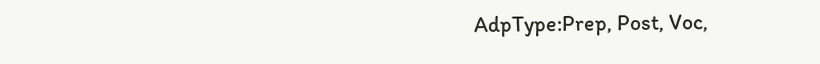AdpType:Prep, Post, Voc,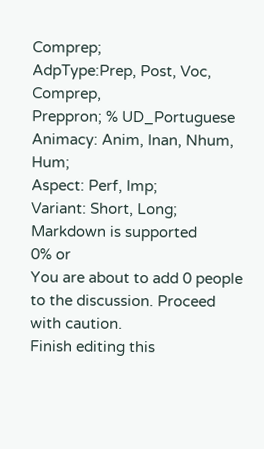Comprep;
AdpType:Prep, Post, Voc, Comprep,
Preppron; % UD_Portuguese
Animacy: Anim, Inan, Nhum, Hum;
Aspect: Perf, Imp;
Variant: Short, Long;
Markdown is supported
0% or
You are about to add 0 people to the discussion. Proceed with caution.
Finish editing this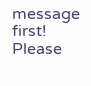message first!
Please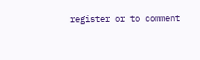register or to comment